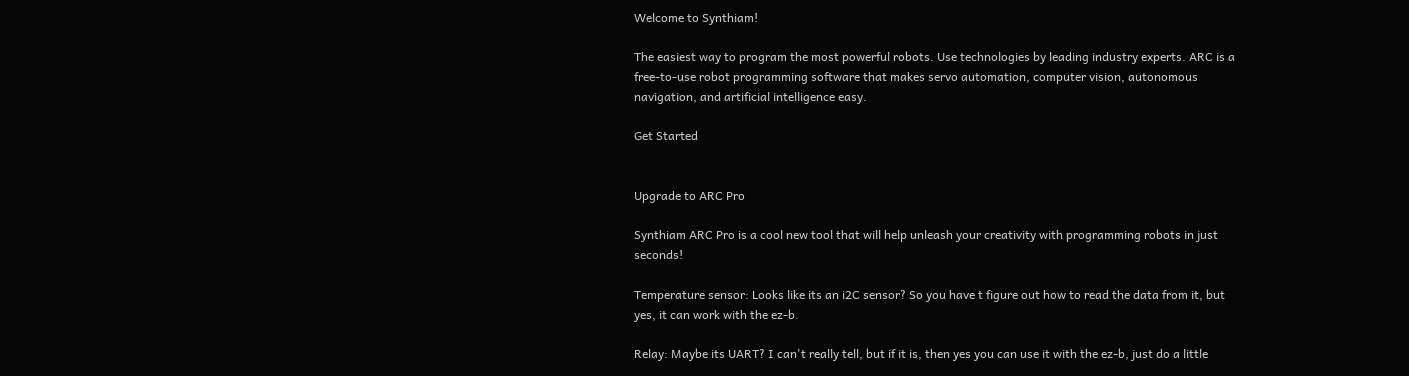Welcome to Synthiam!

The easiest way to program the most powerful robots. Use technologies by leading industry experts. ARC is a free-to-use robot programming software that makes servo automation, computer vision, autonomous navigation, and artificial intelligence easy.

Get Started


Upgrade to ARC Pro

Synthiam ARC Pro is a cool new tool that will help unleash your creativity with programming robots in just seconds!

Temperature sensor: Looks like its an i2C sensor? So you have t figure out how to read the data from it, but yes, it can work with the ez-b.

Relay: Maybe its UART? I can't really tell, but if it is, then yes you can use it with the ez-b, just do a little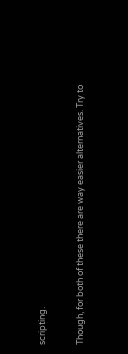scripting.

Though, for both of these there are way easier alternatives. Try to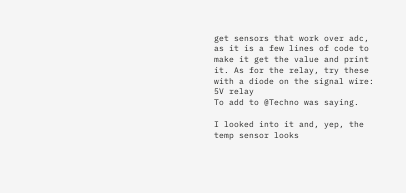get sensors that work over adc, as it is a few lines of code to make it get the value and print it. As for the relay, try these with a diode on the signal wire:
5V relay
To add to @Techno was saying.

I looked into it and, yep, the temp sensor looks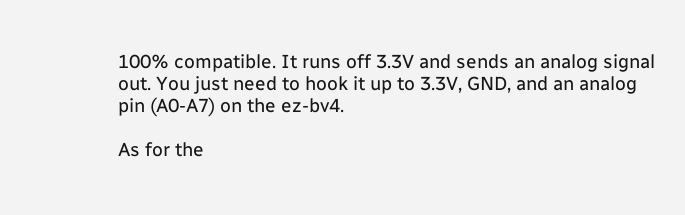100% compatible. It runs off 3.3V and sends an analog signal out. You just need to hook it up to 3.3V, GND, and an analog pin (A0-A7) on the ez-bv4.

As for the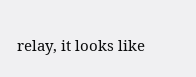relay, it looks like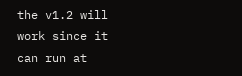the v1.2 will work since it can run at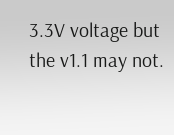3.3V voltage but the v1.1 may not.